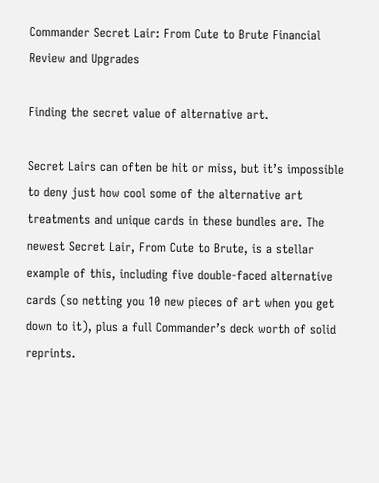Commander Secret Lair: From Cute to Brute Financial Review and Upgrades

Finding the secret value of alternative art.

Secret Lairs can often be hit or miss, but it’s impossible to deny just how cool some of the alternative art treatments and unique cards in these bundles are. The newest Secret Lair, From Cute to Brute, is a stellar example of this, including five double-faced alternative cards (so netting you 10 new pieces of art when you get down to it), plus a full Commander’s deck worth of solid reprints.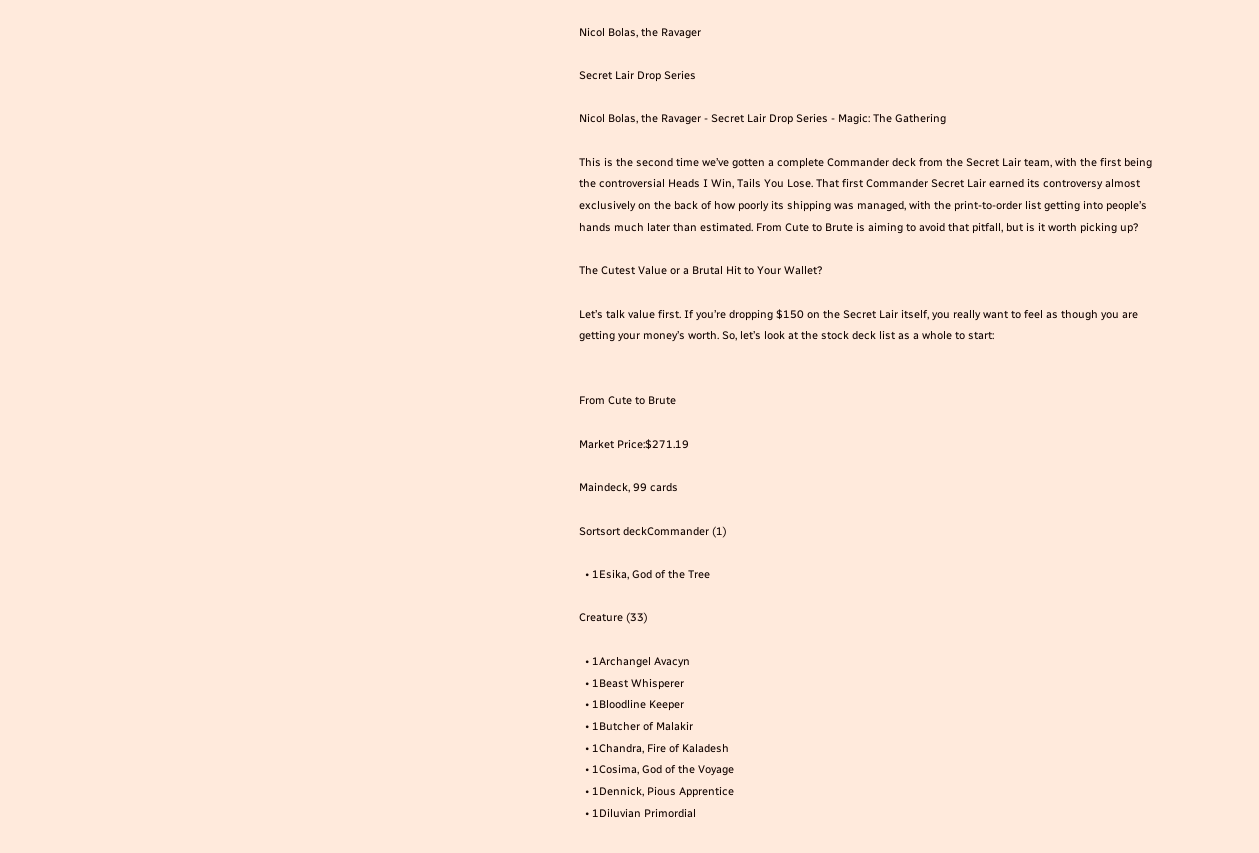Nicol Bolas, the Ravager

Secret Lair Drop Series

Nicol Bolas, the Ravager - Secret Lair Drop Series - Magic: The Gathering

This is the second time we’ve gotten a complete Commander deck from the Secret Lair team, with the first being the controversial Heads I Win, Tails You Lose. That first Commander Secret Lair earned its controversy almost exclusively on the back of how poorly its shipping was managed, with the print-to-order list getting into people’s hands much later than estimated. From Cute to Brute is aiming to avoid that pitfall, but is it worth picking up?

The Cutest Value or a Brutal Hit to Your Wallet?

Let’s talk value first. If you’re dropping $150 on the Secret Lair itself, you really want to feel as though you are getting your money’s worth. So, let’s look at the stock deck list as a whole to start:


From Cute to Brute

Market Price:$271.19

Maindeck, 99 cards

Sortsort deckCommander (1)

  • 1Esika, God of the Tree

Creature (33)

  • 1Archangel Avacyn
  • 1Beast Whisperer
  • 1Bloodline Keeper
  • 1Butcher of Malakir
  • 1Chandra, Fire of Kaladesh
  • 1Cosima, God of the Voyage
  • 1Dennick, Pious Apprentice
  • 1Diluvian Primordial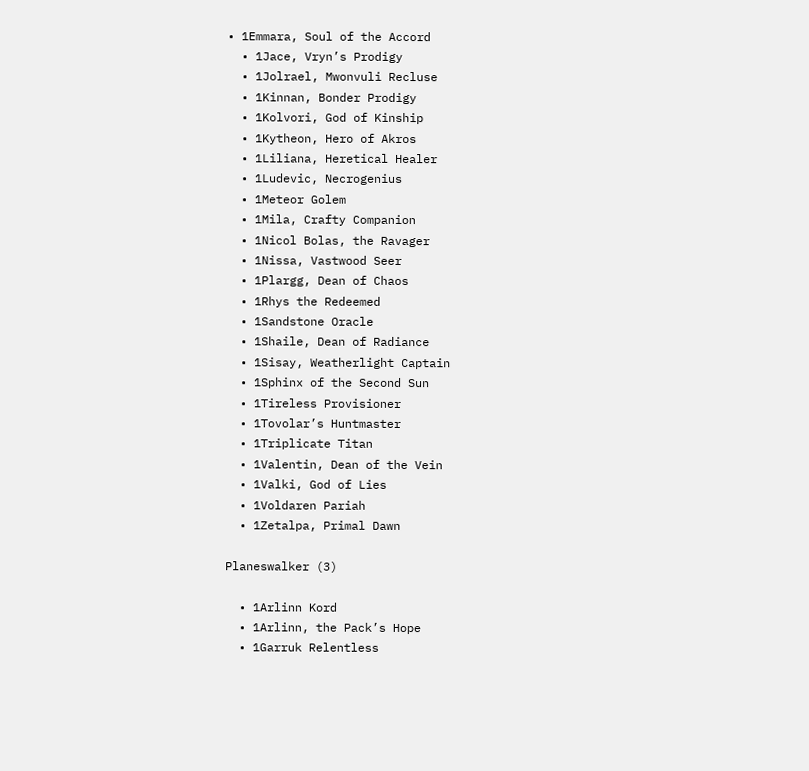• 1Emmara, Soul of the Accord
  • 1Jace, Vryn’s Prodigy
  • 1Jolrael, Mwonvuli Recluse
  • 1Kinnan, Bonder Prodigy
  • 1Kolvori, God of Kinship
  • 1Kytheon, Hero of Akros
  • 1Liliana, Heretical Healer
  • 1Ludevic, Necrogenius
  • 1Meteor Golem
  • 1Mila, Crafty Companion
  • 1Nicol Bolas, the Ravager
  • 1Nissa, Vastwood Seer
  • 1Plargg, Dean of Chaos
  • 1Rhys the Redeemed
  • 1Sandstone Oracle
  • 1Shaile, Dean of Radiance
  • 1Sisay, Weatherlight Captain
  • 1Sphinx of the Second Sun
  • 1Tireless Provisioner
  • 1Tovolar’s Huntmaster
  • 1Triplicate Titan
  • 1Valentin, Dean of the Vein
  • 1Valki, God of Lies
  • 1Voldaren Pariah
  • 1Zetalpa, Primal Dawn

Planeswalker (3)

  • 1Arlinn Kord
  • 1Arlinn, the Pack’s Hope
  • 1Garruk Relentless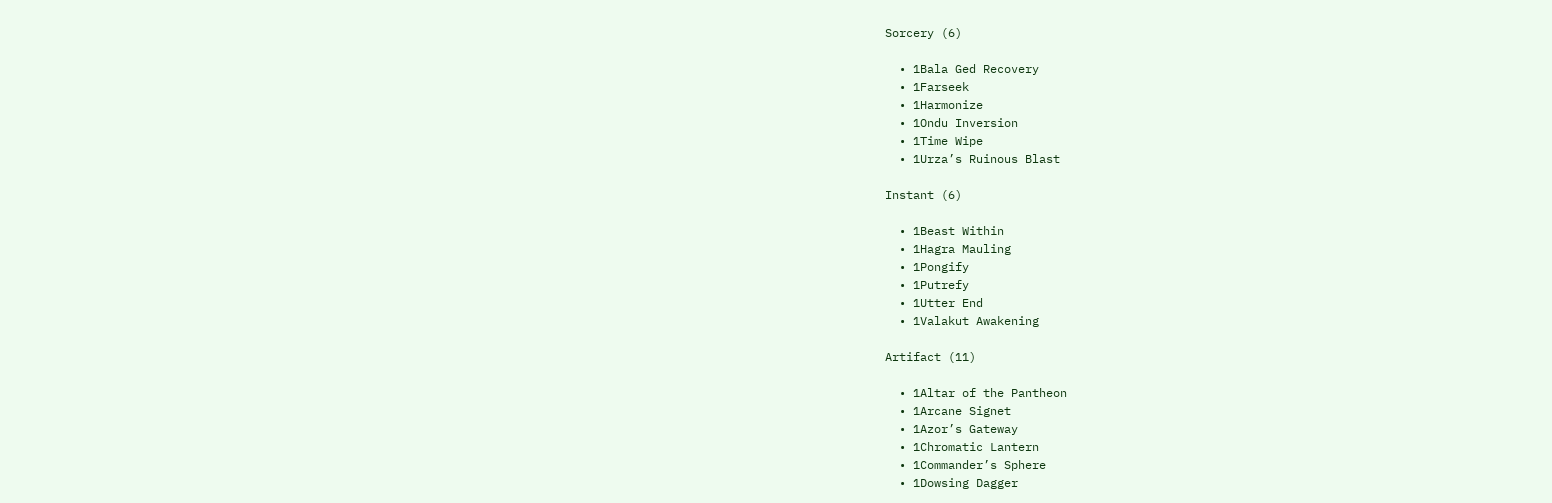Sorcery (6)

  • 1Bala Ged Recovery
  • 1Farseek
  • 1Harmonize
  • 1Ondu Inversion
  • 1Time Wipe
  • 1Urza’s Ruinous Blast

Instant (6)

  • 1Beast Within
  • 1Hagra Mauling
  • 1Pongify
  • 1Putrefy
  • 1Utter End
  • 1Valakut Awakening

Artifact (11)

  • 1Altar of the Pantheon
  • 1Arcane Signet
  • 1Azor’s Gateway
  • 1Chromatic Lantern
  • 1Commander’s Sphere
  • 1Dowsing Dagger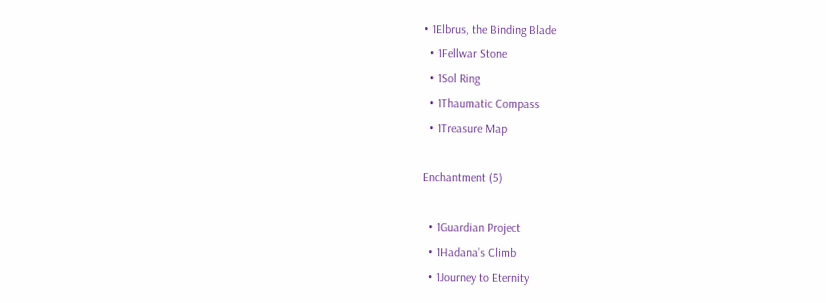• 1Elbrus, the Binding Blade
  • 1Fellwar Stone
  • 1Sol Ring
  • 1Thaumatic Compass
  • 1Treasure Map

Enchantment (5)

  • 1Guardian Project
  • 1Hadana’s Climb
  • 1Journey to Eternity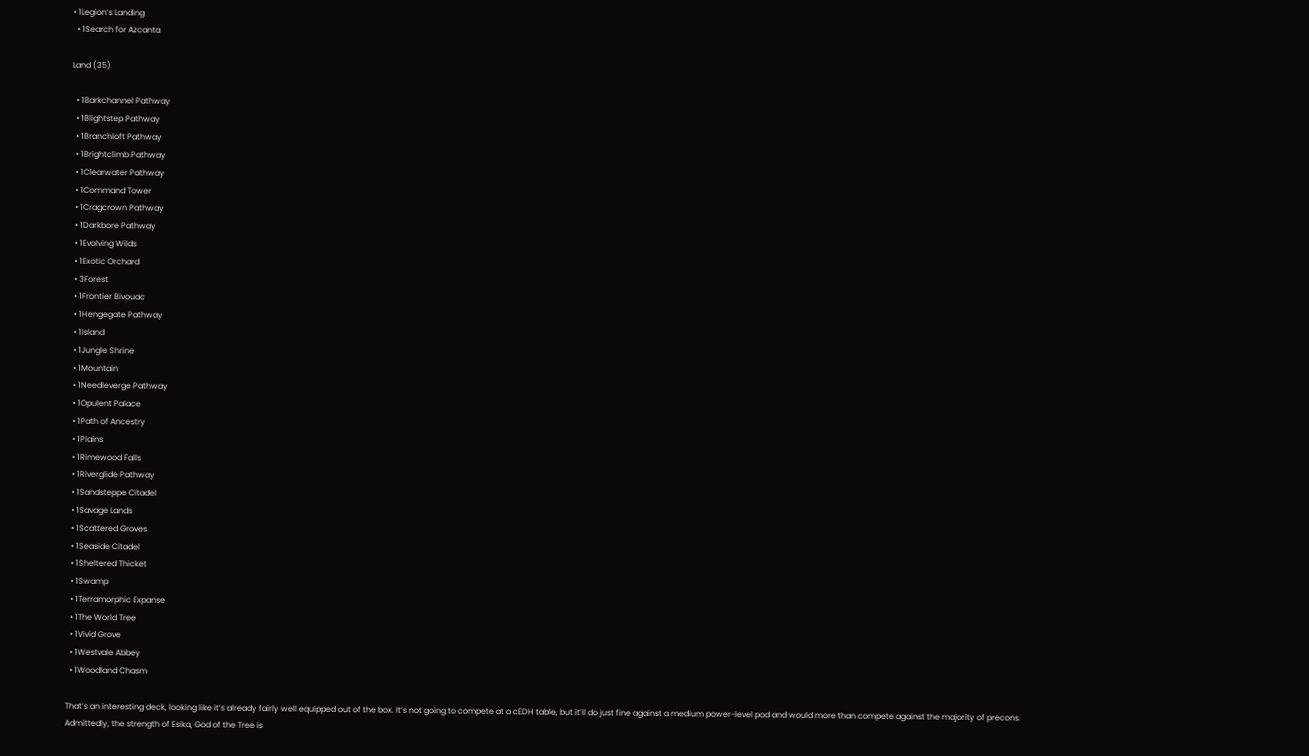• 1Legion’s Landing
  • 1Search for Azcanta

Land (35)

  • 1Barkchannel Pathway
  • 1Blightstep Pathway
  • 1Branchloft Pathway
  • 1Brightclimb Pathway
  • 1Clearwater Pathway
  • 1Command Tower
  • 1Cragcrown Pathway
  • 1Darkbore Pathway
  • 1Evolving Wilds
  • 1Exotic Orchard
  • 3Forest
  • 1Frontier Bivouac
  • 1Hengegate Pathway
  • 1Island
  • 1Jungle Shrine
  • 1Mountain
  • 1Needleverge Pathway
  • 1Opulent Palace
  • 1Path of Ancestry
  • 1Plains
  • 1Rimewood Falls
  • 1Riverglide Pathway
  • 1Sandsteppe Citadel
  • 1Savage Lands
  • 1Scattered Groves
  • 1Seaside Citadel
  • 1Sheltered Thicket
  • 1Swamp
  • 1Terramorphic Expanse
  • 1The World Tree
  • 1Vivid Grove
  • 1Westvale Abbey
  • 1Woodland Chasm

That’s an interesting deck, looking like it’s already fairly well equipped out of the box. It’s not going to compete at a cEDH table, but it’ll do just fine against a medium power-level pod and would more than compete against the majority of precons. Admittedly, the strength of Esika, God of the Tree is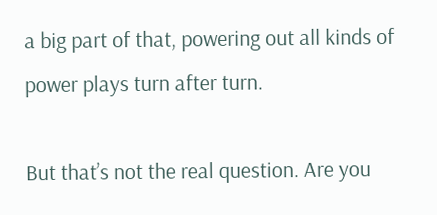a big part of that, powering out all kinds of power plays turn after turn.

But that’s not the real question. Are you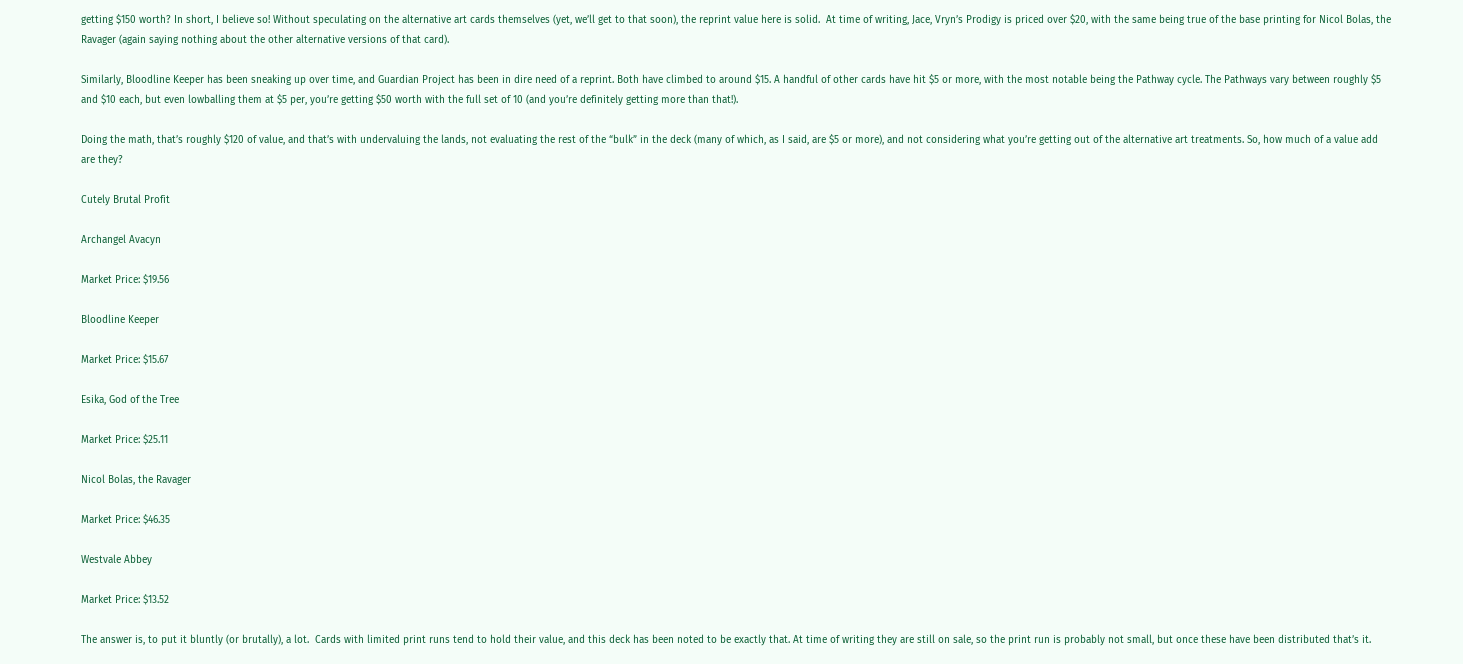getting $150 worth? In short, I believe so! Without speculating on the alternative art cards themselves (yet, we’ll get to that soon), the reprint value here is solid.  At time of writing, Jace, Vryn’s Prodigy is priced over $20, with the same being true of the base printing for Nicol Bolas, the Ravager (again saying nothing about the other alternative versions of that card).

Similarly, Bloodline Keeper has been sneaking up over time, and Guardian Project has been in dire need of a reprint. Both have climbed to around $15. A handful of other cards have hit $5 or more, with the most notable being the Pathway cycle. The Pathways vary between roughly $5 and $10 each, but even lowballing them at $5 per, you’re getting $50 worth with the full set of 10 (and you’re definitely getting more than that!).

Doing the math, that’s roughly $120 of value, and that’s with undervaluing the lands, not evaluating the rest of the “bulk” in the deck (many of which, as I said, are $5 or more), and not considering what you’re getting out of the alternative art treatments. So, how much of a value add are they?

Cutely Brutal Profit

Archangel Avacyn

Market Price: $19.56

Bloodline Keeper

Market Price: $15.67

Esika, God of the Tree

Market Price: $25.11

Nicol Bolas, the Ravager

Market Price: $46.35

Westvale Abbey

Market Price: $13.52

The answer is, to put it bluntly (or brutally), a lot.  Cards with limited print runs tend to hold their value, and this deck has been noted to be exactly that. At time of writing they are still on sale, so the print run is probably not small, but once these have been distributed that’s it.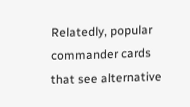Relatedly, popular commander cards that see alternative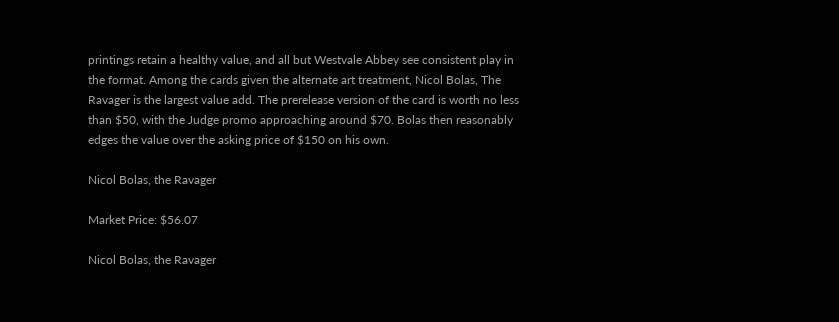printings retain a healthy value, and all but Westvale Abbey see consistent play in the format. Among the cards given the alternate art treatment, Nicol Bolas, The Ravager is the largest value add. The prerelease version of the card is worth no less than $50, with the Judge promo approaching around $70. Bolas then reasonably edges the value over the asking price of $150 on his own.

Nicol Bolas, the Ravager

Market Price: $56.07

Nicol Bolas, the Ravager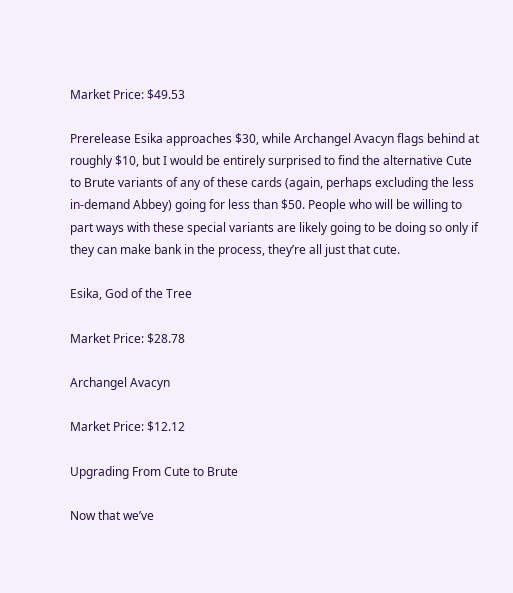Market Price: $49.53

Prerelease Esika approaches $30, while Archangel Avacyn flags behind at roughly $10, but I would be entirely surprised to find the alternative Cute to Brute variants of any of these cards (again, perhaps excluding the less in-demand Abbey) going for less than $50. People who will be willing to part ways with these special variants are likely going to be doing so only if they can make bank in the process, they’re all just that cute.

Esika, God of the Tree

Market Price: $28.78

Archangel Avacyn

Market Price: $12.12

Upgrading From Cute to Brute

Now that we’ve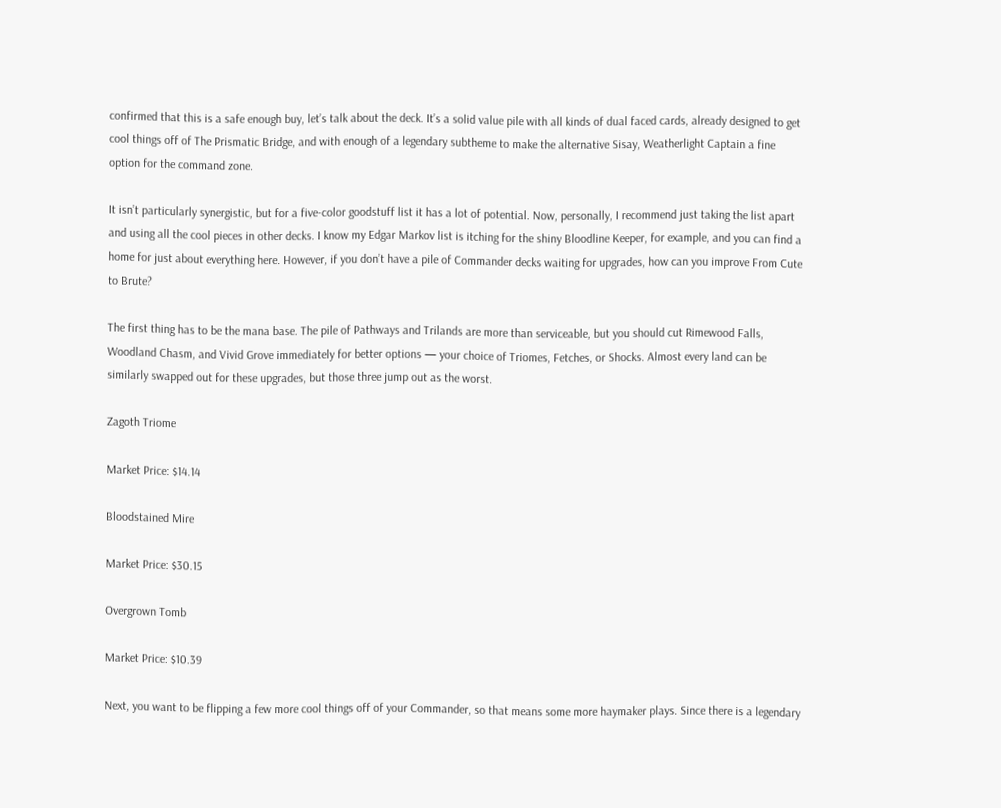confirmed that this is a safe enough buy, let’s talk about the deck. It’s a solid value pile with all kinds of dual faced cards, already designed to get cool things off of The Prismatic Bridge, and with enough of a legendary subtheme to make the alternative Sisay, Weatherlight Captain a fine option for the command zone.

It isn’t particularly synergistic, but for a five-color goodstuff list it has a lot of potential. Now, personally, I recommend just taking the list apart and using all the cool pieces in other decks. I know my Edgar Markov list is itching for the shiny Bloodline Keeper, for example, and you can find a home for just about everything here. However, if you don’t have a pile of Commander decks waiting for upgrades, how can you improve From Cute to Brute?

The first thing has to be the mana base. The pile of Pathways and Trilands are more than serviceable, but you should cut Rimewood Falls, Woodland Chasm, and Vivid Grove immediately for better options — your choice of Triomes, Fetches, or Shocks. Almost every land can be similarly swapped out for these upgrades, but those three jump out as the worst.

Zagoth Triome

Market Price: $14.14

Bloodstained Mire

Market Price: $30.15

Overgrown Tomb

Market Price: $10.39

Next, you want to be flipping a few more cool things off of your Commander, so that means some more haymaker plays. Since there is a legendary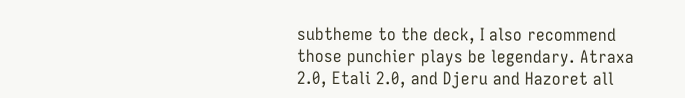subtheme to the deck, I also recommend those punchier plays be legendary. Atraxa 2.0, Etali 2.0, and Djeru and Hazoret all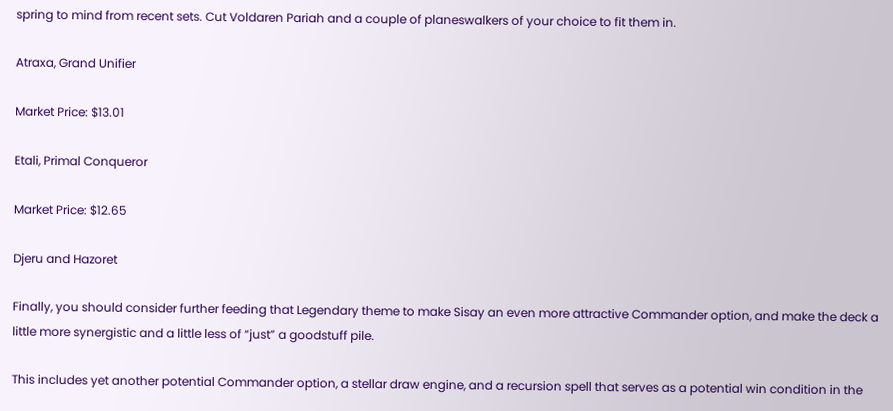spring to mind from recent sets. Cut Voldaren Pariah and a couple of planeswalkers of your choice to fit them in.

Atraxa, Grand Unifier

Market Price: $13.01

Etali, Primal Conqueror

Market Price: $12.65

Djeru and Hazoret

Finally, you should consider further feeding that Legendary theme to make Sisay an even more attractive Commander option, and make the deck a little more synergistic and a little less of “just” a goodstuff pile.

This includes yet another potential Commander option, a stellar draw engine, and a recursion spell that serves as a potential win condition in the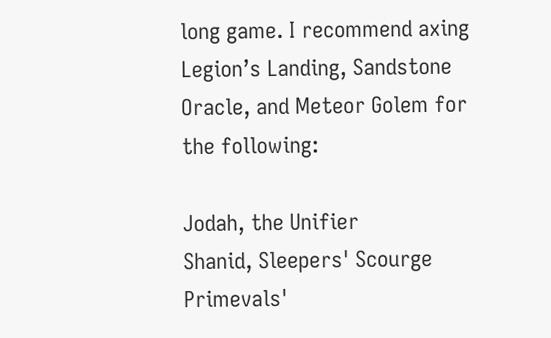long game. I recommend axing Legion’s Landing, Sandstone Oracle, and Meteor Golem for the following:

Jodah, the Unifier
Shanid, Sleepers' Scourge
Primevals'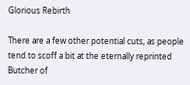Glorious Rebirth

There are a few other potential cuts, as people tend to scoff a bit at the eternally reprinted Butcher of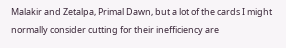Malakir and Zetalpa, Primal Dawn, but a lot of the cards I might normally consider cutting for their inefficiency are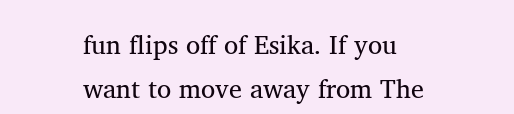fun flips off of Esika. If you want to move away from The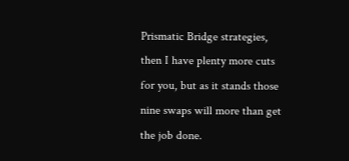Prismatic Bridge strategies, then I have plenty more cuts for you, but as it stands those nine swaps will more than get the job done.